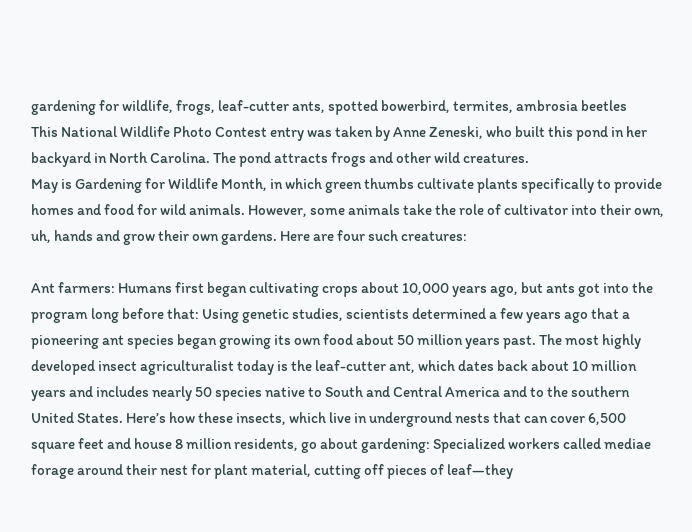gardening for wildlife, frogs, leaf-cutter ants, spotted bowerbird, termites, ambrosia beetles
This National Wildlife Photo Contest entry was taken by Anne Zeneski, who built this pond in her backyard in North Carolina. The pond attracts frogs and other wild creatures.
May is Gardening for Wildlife Month, in which green thumbs cultivate plants specifically to provide homes and food for wild animals. However, some animals take the role of cultivator into their own, uh, hands and grow their own gardens. Here are four such creatures:

Ant farmers: Humans first began cultivating crops about 10,000 years ago, but ants got into the program long before that: Using genetic studies, scientists determined a few years ago that a pioneering ant species began growing its own food about 50 million years past. The most highly developed insect agriculturalist today is the leaf-cutter ant, which dates back about 10 million years and includes nearly 50 species native to South and Central America and to the southern United States. Here’s how these insects, which live in underground nests that can cover 6,500 square feet and house 8 million residents, go about gardening: Specialized workers called mediae forage around their nest for plant material, cutting off pieces of leaf—they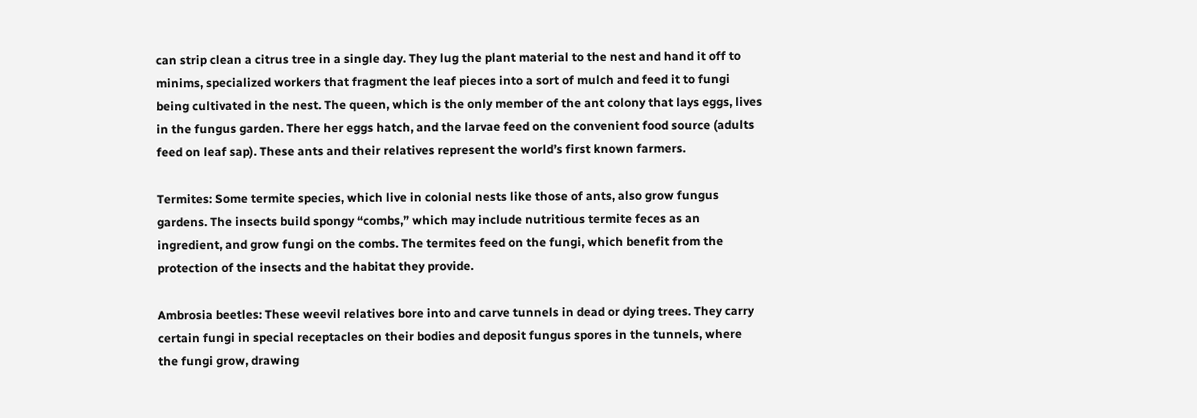can strip clean a citrus tree in a single day. They lug the plant material to the nest and hand it off to minims, specialized workers that fragment the leaf pieces into a sort of mulch and feed it to fungi being cultivated in the nest. The queen, which is the only member of the ant colony that lays eggs, lives in the fungus garden. There her eggs hatch, and the larvae feed on the convenient food source (adults feed on leaf sap). These ants and their relatives represent the world’s first known farmers.

Termites: Some termite species, which live in colonial nests like those of ants, also grow fungus gardens. The insects build spongy “combs,” which may include nutritious termite feces as an ingredient, and grow fungi on the combs. The termites feed on the fungi, which benefit from the protection of the insects and the habitat they provide.

Ambrosia beetles: These weevil relatives bore into and carve tunnels in dead or dying trees. They carry certain fungi in special receptacles on their bodies and deposit fungus spores in the tunnels, where the fungi grow, drawing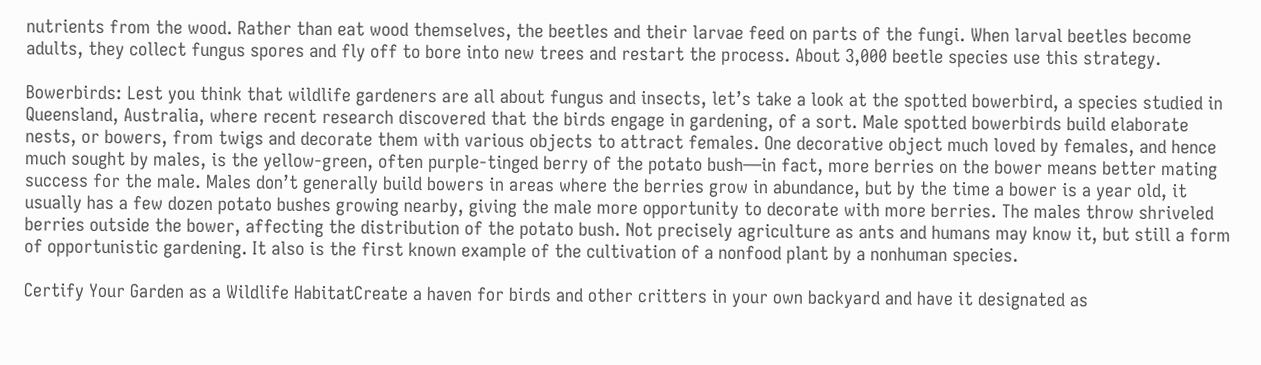nutrients from the wood. Rather than eat wood themselves, the beetles and their larvae feed on parts of the fungi. When larval beetles become adults, they collect fungus spores and fly off to bore into new trees and restart the process. About 3,000 beetle species use this strategy.

Bowerbirds: Lest you think that wildlife gardeners are all about fungus and insects, let’s take a look at the spotted bowerbird, a species studied in Queensland, Australia, where recent research discovered that the birds engage in gardening, of a sort. Male spotted bowerbirds build elaborate nests, or bowers, from twigs and decorate them with various objects to attract females. One decorative object much loved by females, and hence much sought by males, is the yellow-green, often purple-tinged berry of the potato bush—in fact, more berries on the bower means better mating success for the male. Males don’t generally build bowers in areas where the berries grow in abundance, but by the time a bower is a year old, it usually has a few dozen potato bushes growing nearby, giving the male more opportunity to decorate with more berries. The males throw shriveled berries outside the bower, affecting the distribution of the potato bush. Not precisely agriculture as ants and humans may know it, but still a form of opportunistic gardening. It also is the first known example of the cultivation of a nonfood plant by a nonhuman species.

Certify Your Garden as a Wildlife HabitatCreate a haven for birds and other critters in your own backyard and have it designated as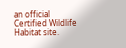an official Certified Wildlife Habitat site.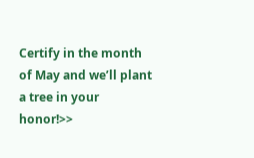Certify in the month of May and we’ll plant a tree in your honor!>>